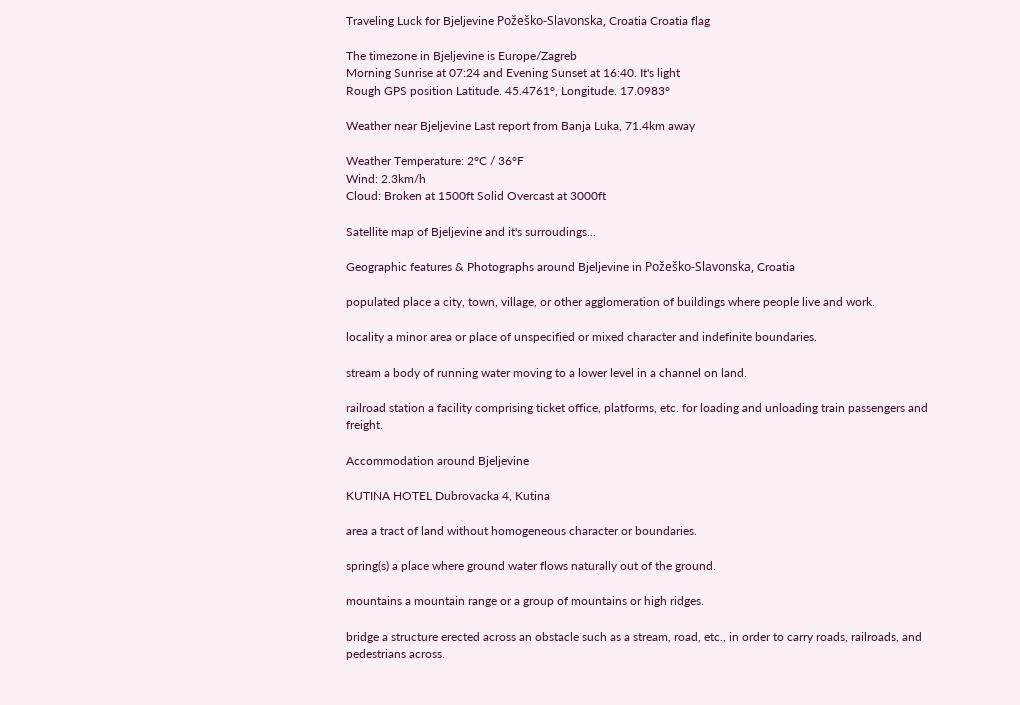Traveling Luck for Bjeljevine Požeško-Slavonska, Croatia Croatia flag

The timezone in Bjeljevine is Europe/Zagreb
Morning Sunrise at 07:24 and Evening Sunset at 16:40. It's light
Rough GPS position Latitude. 45.4761°, Longitude. 17.0983°

Weather near Bjeljevine Last report from Banja Luka, 71.4km away

Weather Temperature: 2°C / 36°F
Wind: 2.3km/h
Cloud: Broken at 1500ft Solid Overcast at 3000ft

Satellite map of Bjeljevine and it's surroudings...

Geographic features & Photographs around Bjeljevine in Požeško-Slavonska, Croatia

populated place a city, town, village, or other agglomeration of buildings where people live and work.

locality a minor area or place of unspecified or mixed character and indefinite boundaries.

stream a body of running water moving to a lower level in a channel on land.

railroad station a facility comprising ticket office, platforms, etc. for loading and unloading train passengers and freight.

Accommodation around Bjeljevine

KUTINA HOTEL Dubrovacka 4, Kutina

area a tract of land without homogeneous character or boundaries.

spring(s) a place where ground water flows naturally out of the ground.

mountains a mountain range or a group of mountains or high ridges.

bridge a structure erected across an obstacle such as a stream, road, etc., in order to carry roads, railroads, and pedestrians across.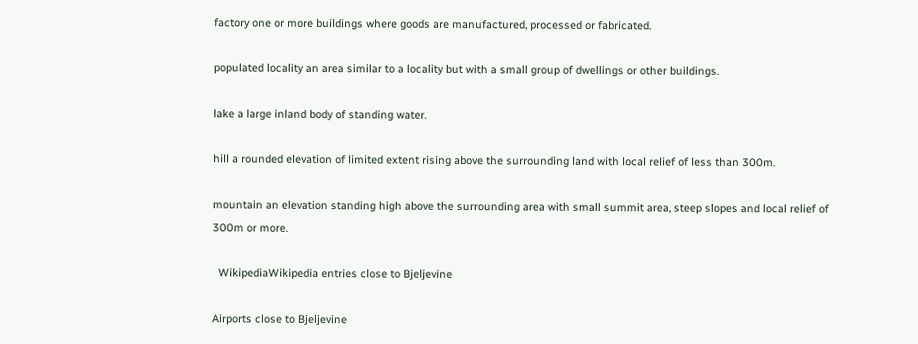factory one or more buildings where goods are manufactured, processed or fabricated.

populated locality an area similar to a locality but with a small group of dwellings or other buildings.

lake a large inland body of standing water.

hill a rounded elevation of limited extent rising above the surrounding land with local relief of less than 300m.

mountain an elevation standing high above the surrounding area with small summit area, steep slopes and local relief of 300m or more.

  WikipediaWikipedia entries close to Bjeljevine

Airports close to Bjeljevine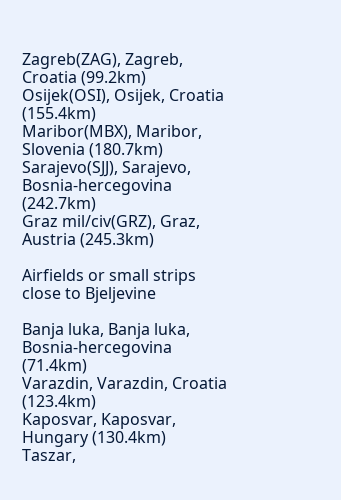Zagreb(ZAG), Zagreb, Croatia (99.2km)
Osijek(OSI), Osijek, Croatia (155.4km)
Maribor(MBX), Maribor, Slovenia (180.7km)
Sarajevo(SJJ), Sarajevo, Bosnia-hercegovina (242.7km)
Graz mil/civ(GRZ), Graz, Austria (245.3km)

Airfields or small strips close to Bjeljevine

Banja luka, Banja luka, Bosnia-hercegovina (71.4km)
Varazdin, Varazdin, Croatia (123.4km)
Kaposvar, Kaposvar, Hungary (130.4km)
Taszar,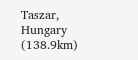Taszar, Hungary (138.9km)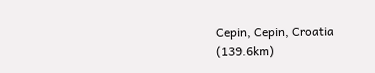Cepin, Cepin, Croatia (139.6km)